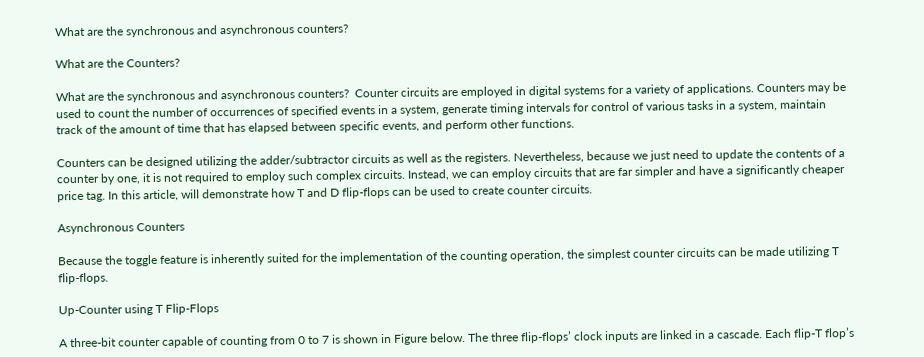What are the synchronous and asynchronous counters?

What are the Counters?

What are the synchronous and asynchronous counters?  Counter circuits are employed in digital systems for a variety of applications. Counters may be used to count the number of occurrences of specified events in a system, generate timing intervals for control of various tasks in a system, maintain track of the amount of time that has elapsed between specific events, and perform other functions.

Counters can be designed utilizing the adder/subtractor circuits as well as the registers. Nevertheless, because we just need to update the contents of a counter by one, it is not required to employ such complex circuits. Instead, we can employ circuits that are far simpler and have a significantly cheaper price tag. In this article, will demonstrate how T and D flip-flops can be used to create counter circuits.

Asynchronous Counters

Because the toggle feature is inherently suited for the implementation of the counting operation, the simplest counter circuits can be made utilizing T flip-flops.

Up-Counter using T Flip-Flops

A three-bit counter capable of counting from 0 to 7 is shown in Figure below. The three flip-flops’ clock inputs are linked in a cascade. Each flip-T flop’s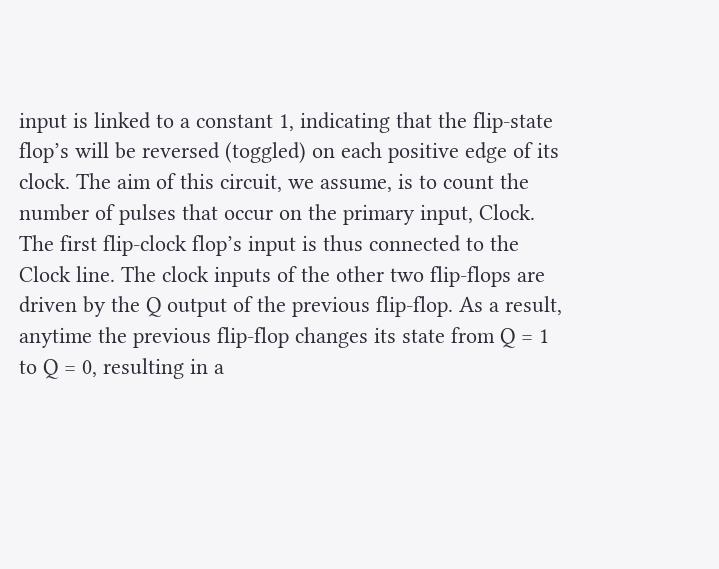input is linked to a constant 1, indicating that the flip-state flop’s will be reversed (toggled) on each positive edge of its clock. The aim of this circuit, we assume, is to count the number of pulses that occur on the primary input, Clock. The first flip-clock flop’s input is thus connected to the Clock line. The clock inputs of the other two flip-flops are driven by the Q output of the previous flip-flop. As a result, anytime the previous flip-flop changes its state from Q = 1 to Q = 0, resulting in a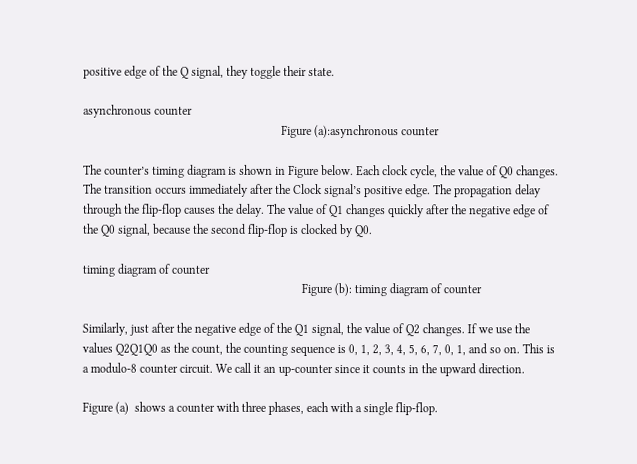positive edge of the Q signal, they toggle their state.

asynchronous counter
                                                                  Figure (a):asynchronous counter

The counter’s timing diagram is shown in Figure below. Each clock cycle, the value of Q0 changes. The transition occurs immediately after the Clock signal’s positive edge. The propagation delay through the flip-flop causes the delay. The value of Q1 changes quickly after the negative edge of the Q0 signal, because the second flip-flop is clocked by Q0.

timing diagram of counter
                                                                         Figure (b): timing diagram of counter

Similarly, just after the negative edge of the Q1 signal, the value of Q2 changes. If we use the values Q2Q1Q0 as the count, the counting sequence is 0, 1, 2, 3, 4, 5, 6, 7, 0, 1, and so on. This is a modulo-8 counter circuit. We call it an up-counter since it counts in the upward direction.

Figure (a)  shows a counter with three phases, each with a single flip-flop.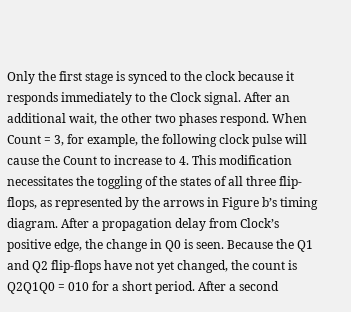Only the first stage is synced to the clock because it responds immediately to the Clock signal. After an additional wait, the other two phases respond. When Count = 3, for example, the following clock pulse will cause the Count to increase to 4. This modification necessitates the toggling of the states of all three flip-flops, as represented by the arrows in Figure b’s timing diagram. After a propagation delay from Clock’s positive edge, the change in Q0 is seen. Because the Q1 and Q2 flip-flops have not yet changed, the count is Q2Q1Q0 = 010 for a short period. After a second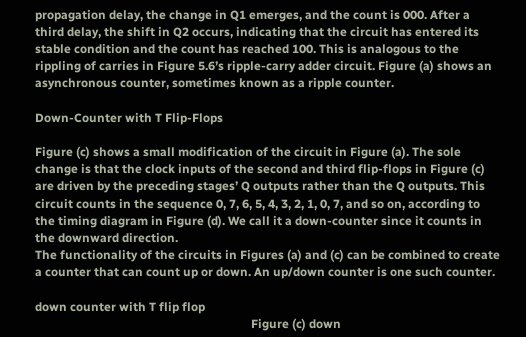propagation delay, the change in Q1 emerges, and the count is 000. After a third delay, the shift in Q2 occurs, indicating that the circuit has entered its stable condition and the count has reached 100. This is analogous to the rippling of carries in Figure 5.6’s ripple-carry adder circuit. Figure (a) shows an asynchronous counter, sometimes known as a ripple counter.

Down-Counter with T Flip-Flops

Figure (c) shows a small modification of the circuit in Figure (a). The sole change is that the clock inputs of the second and third flip-flops in Figure (c) are driven by the preceding stages’ Q outputs rather than the Q outputs. This circuit counts in the sequence 0, 7, 6, 5, 4, 3, 2, 1, 0, 7, and so on, according to the timing diagram in Figure (d). We call it a down-counter since it counts in the downward direction.
The functionality of the circuits in Figures (a) and (c) can be combined to create a counter that can count up or down. An up/down counter is one such counter.

down counter with T flip flop
                                                                        Figure (c) down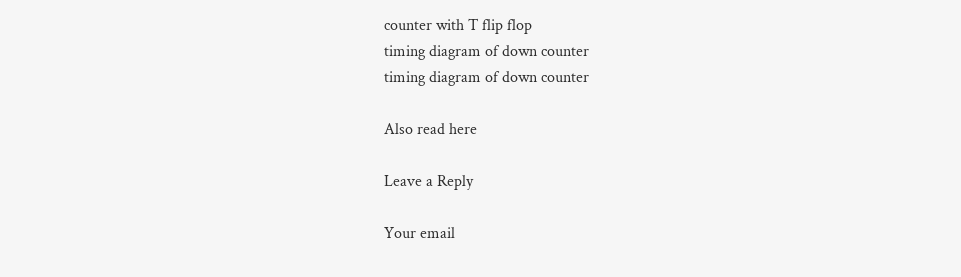counter with T flip flop
timing diagram of down counter
timing diagram of down counter

Also read here

Leave a Reply

Your email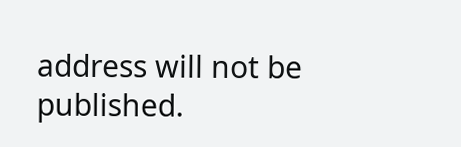address will not be published.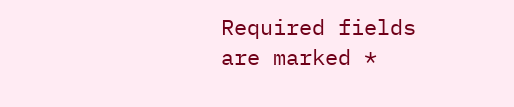Required fields are marked *